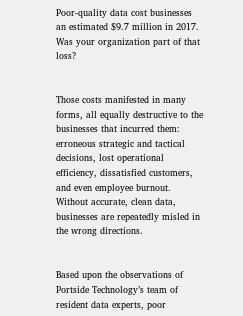Poor-quality data cost businesses an estimated $9.7 million in 2017. Was your organization part of that loss?


Those costs manifested in many forms, all equally destructive to the businesses that incurred them: erroneous strategic and tactical decisions, lost operational efficiency, dissatisfied customers, and even employee burnout. Without accurate, clean data, businesses are repeatedly misled in the wrong directions.


Based upon the observations of Portside Technology’s team of resident data experts, poor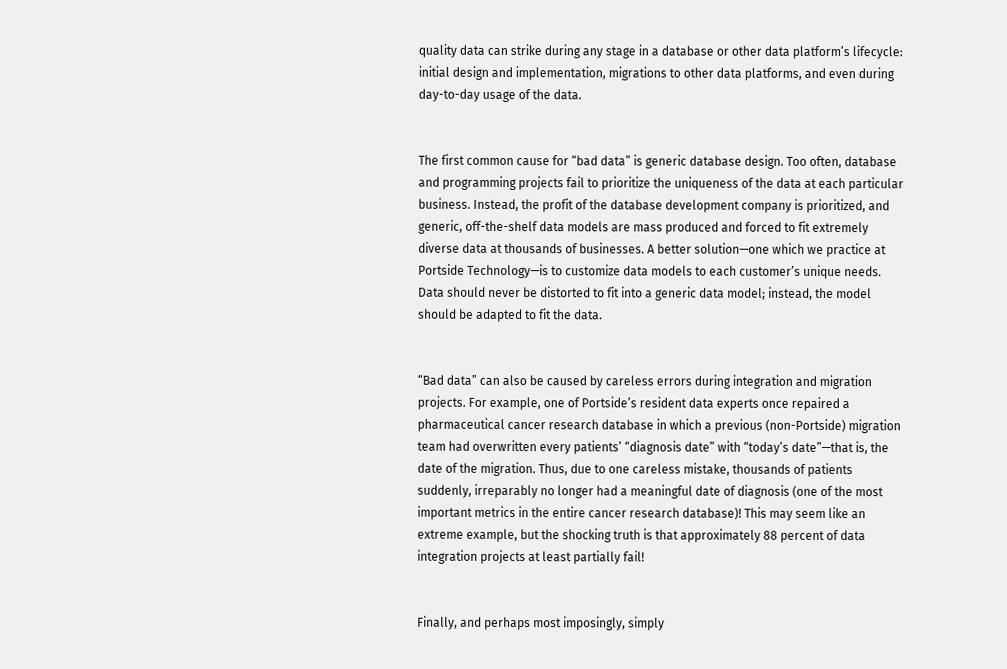quality data can strike during any stage in a database or other data platform’s lifecycle: initial design and implementation, migrations to other data platforms, and even during day-to-day usage of the data.


The first common cause for “bad data” is generic database design. Too often, database and programming projects fail to prioritize the uniqueness of the data at each particular business. Instead, the profit of the database development company is prioritized, and generic, off-the-shelf data models are mass produced and forced to fit extremely diverse data at thousands of businesses. A better solution—one which we practice at Portside Technology—is to customize data models to each customer’s unique needs. Data should never be distorted to fit into a generic data model; instead, the model should be adapted to fit the data.


“Bad data” can also be caused by careless errors during integration and migration projects. For example, one of Portside’s resident data experts once repaired a pharmaceutical cancer research database in which a previous (non-Portside) migration team had overwritten every patients’ “diagnosis date” with “today’s date”—that is, the date of the migration. Thus, due to one careless mistake, thousands of patients suddenly, irreparably no longer had a meaningful date of diagnosis (one of the most important metrics in the entire cancer research database)! This may seem like an extreme example, but the shocking truth is that approximately 88 percent of data integration projects at least partially fail!


Finally, and perhaps most imposingly, simply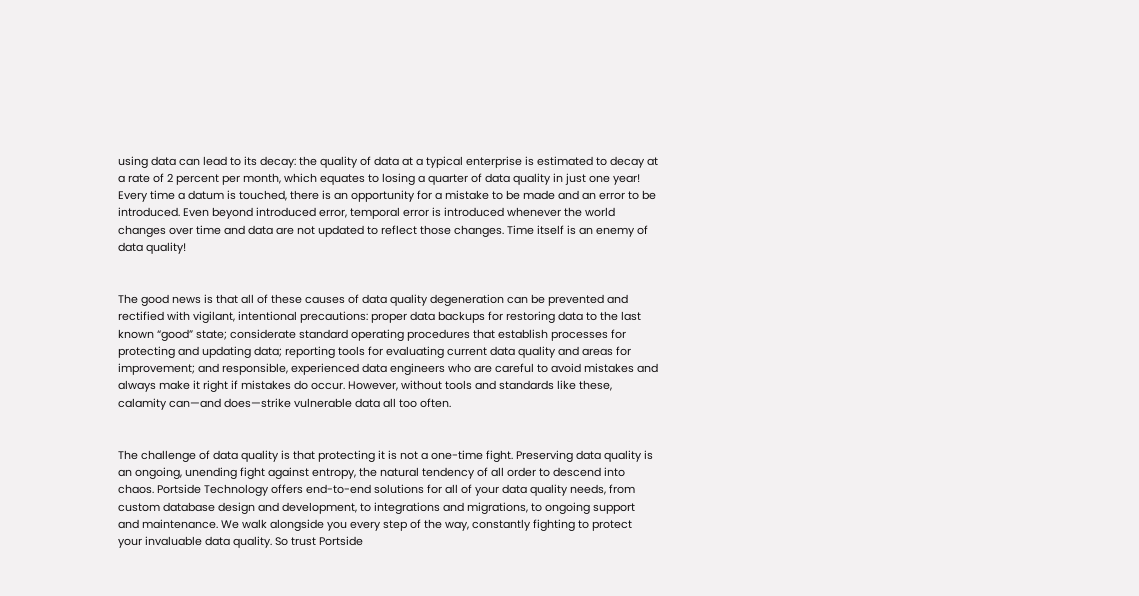using data can lead to its decay: the quality of data at a typical enterprise is estimated to decay at a rate of 2 percent per month, which equates to losing a quarter of data quality in just one year! Every time a datum is touched, there is an opportunity for a mistake to be made and an error to be introduced. Even beyond introduced error, temporal error is introduced whenever the world changes over time and data are not updated to reflect those changes. Time itself is an enemy of data quality!


The good news is that all of these causes of data quality degeneration can be prevented and rectified with vigilant, intentional precautions: proper data backups for restoring data to the last known “good” state; considerate standard operating procedures that establish processes for protecting and updating data; reporting tools for evaluating current data quality and areas for improvement; and responsible, experienced data engineers who are careful to avoid mistakes and always make it right if mistakes do occur. However, without tools and standards like these, calamity can—and does—strike vulnerable data all too often.


The challenge of data quality is that protecting it is not a one-time fight. Preserving data quality is an ongoing, unending fight against entropy, the natural tendency of all order to descend into chaos. Portside Technology offers end-to-end solutions for all of your data quality needs, from custom database design and development, to integrations and migrations, to ongoing support and maintenance. We walk alongside you every step of the way, constantly fighting to protect your invaluable data quality. So trust Portside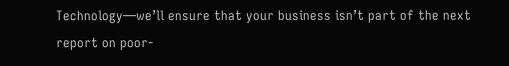Technology—we’ll ensure that your business isn’t part of the next report on poor-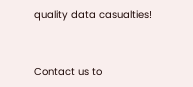quality data casualties!


Contact us to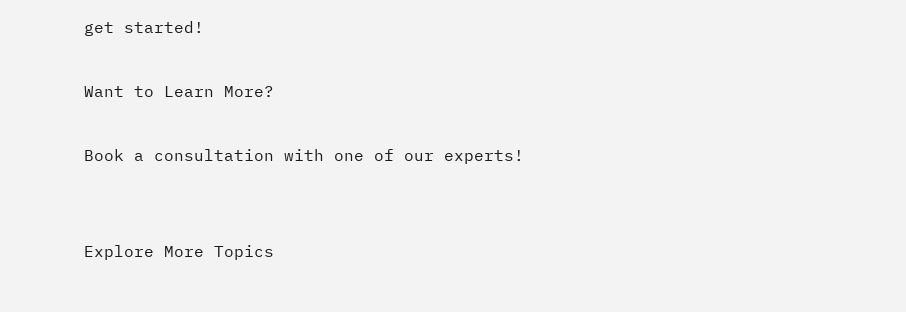get started!

Want to Learn More?

Book a consultation with one of our experts!


Explore More Topics